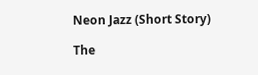Neon Jazz (Short Story)

The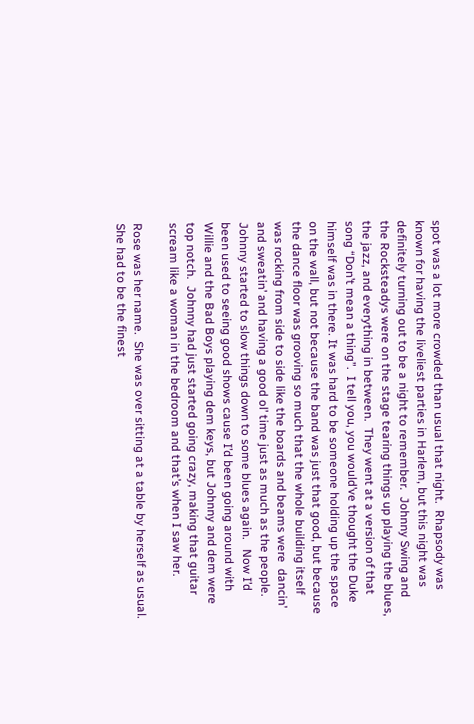spot was a lot more crowded than usual that night.  Rhapsody was known for having the liveliest parties in Harlem, but this night was definitely turning out to be a night to remember.  Johnny Swing and the Rocksteadys were on the stage tearing things up playing the blues, the jazz, and everything in between.  They went at a version of that song “Don’t mean a thing”.  I tell you, you would’ve thought the Duke himself was in there. It was hard to be someone holding up the space on the wall, but not because the band was just that good, but because the dance floor was grooving so much that the whole building itself was rocking from side to side like the boards and beams were  dancin’ and sweatin’ and having a good ol’ time just as much as the people.  Johnny started to slow things down to some blues again.   Now I’d been used to seeing good shows cause I’d been going around with Willie and the Bad Boys playing dem keys, but Johnny and dem were top notch.  Johnny had just started going crazy, making that guitar scream like a woman in the bedroom and that’s when I saw her.

Rose was her name.  She was over sitting at a table by herself as usual.  She had to be the finest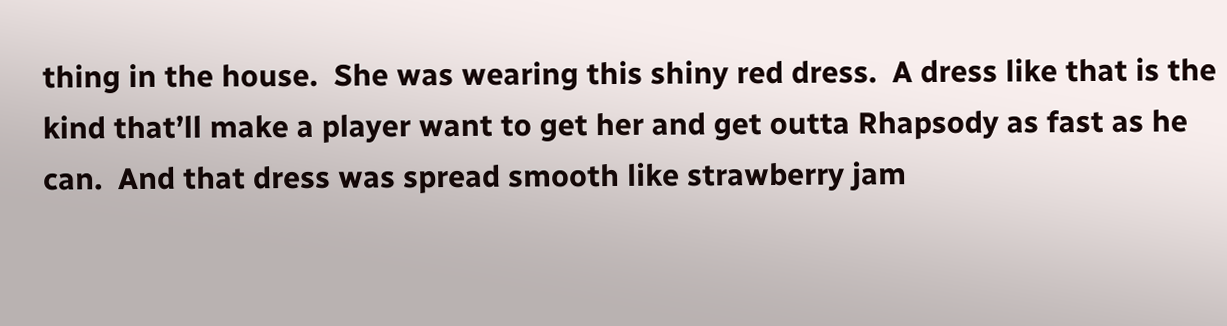thing in the house.  She was wearing this shiny red dress.  A dress like that is the kind that’ll make a player want to get her and get outta Rhapsody as fast as he can.  And that dress was spread smooth like strawberry jam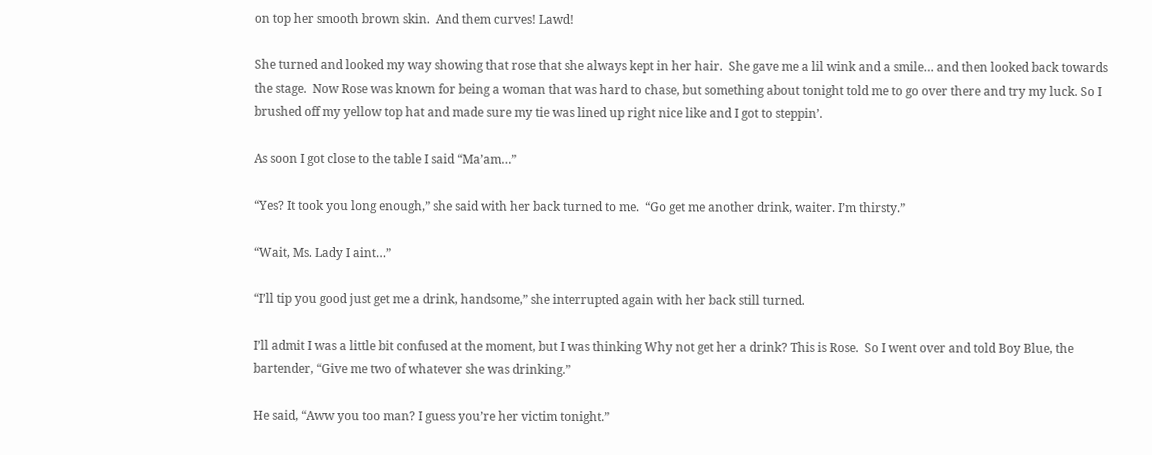on top her smooth brown skin.  And them curves! Lawd!

She turned and looked my way showing that rose that she always kept in her hair.  She gave me a lil wink and a smile… and then looked back towards the stage.  Now Rose was known for being a woman that was hard to chase, but something about tonight told me to go over there and try my luck. So I brushed off my yellow top hat and made sure my tie was lined up right nice like and I got to steppin’.

As soon I got close to the table I said “Ma’am…”

“Yes? It took you long enough,” she said with her back turned to me.  “Go get me another drink, waiter. I’m thirsty.”

“Wait, Ms. Lady I aint…”

“I’ll tip you good just get me a drink, handsome,” she interrupted again with her back still turned.

I’ll admit I was a little bit confused at the moment, but I was thinking Why not get her a drink? This is Rose.  So I went over and told Boy Blue, the bartender, “Give me two of whatever she was drinking.”

He said, “Aww you too man? I guess you’re her victim tonight.”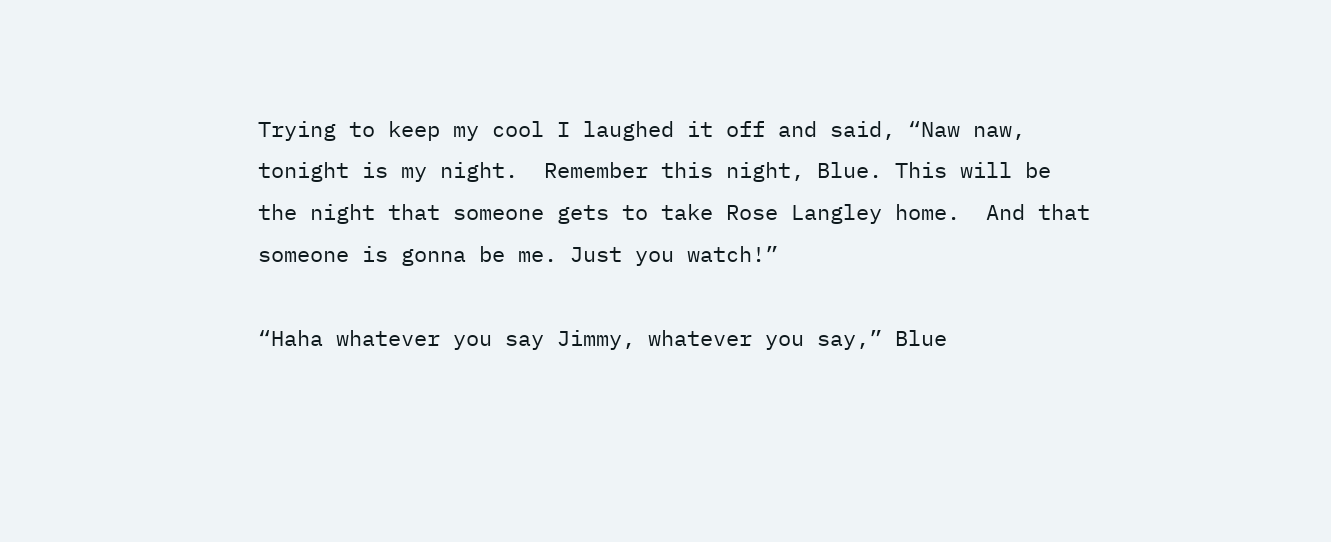Trying to keep my cool I laughed it off and said, “Naw naw, tonight is my night.  Remember this night, Blue. This will be the night that someone gets to take Rose Langley home.  And that someone is gonna be me. Just you watch!”

“Haha whatever you say Jimmy, whatever you say,” Blue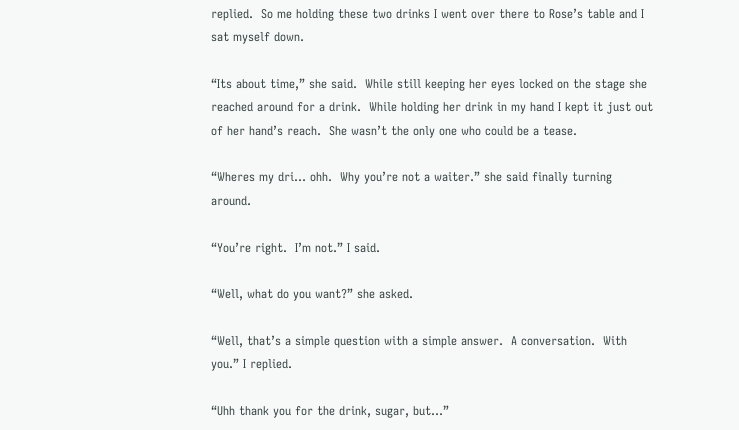replied.  So me holding these two drinks I went over there to Rose’s table and I sat myself down.

“Its about time,” she said.  While still keeping her eyes locked on the stage she reached around for a drink.  While holding her drink in my hand I kept it just out of her hand’s reach.  She wasn’t the only one who could be a tease.

“Wheres my dri… ohh.  Why you’re not a waiter.” she said finally turning around.

“You’re right.  I’m not.” I said.

“Well, what do you want?” she asked.

“Well, that’s a simple question with a simple answer.  A conversation.  With you.” I replied.

“Uhh thank you for the drink, sugar, but…”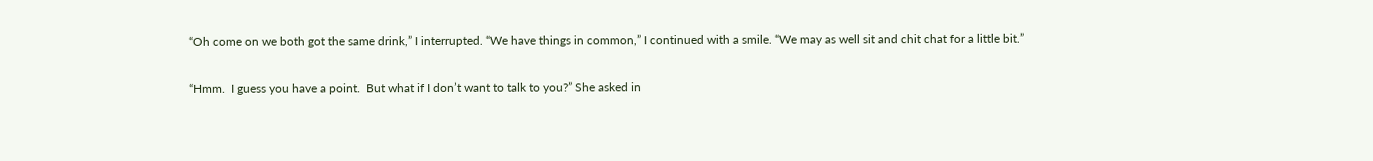“Oh come on we both got the same drink,” I interrupted. “We have things in common,” I continued with a smile. “We may as well sit and chit chat for a little bit.”

“Hmm.  I guess you have a point.  But what if I don’t want to talk to you?” She asked in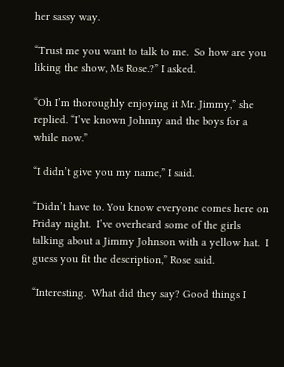her sassy way.

“Trust me you want to talk to me.  So how are you liking the show, Ms Rose.?” I asked.

“Oh I’m thoroughly enjoying it Mr. Jimmy,” she replied. “I’ve known Johnny and the boys for a while now.”

“I didn’t give you my name,” I said.

“Didn’t have to. You know everyone comes here on Friday night.  I’ve overheard some of the girls talking about a Jimmy Johnson with a yellow hat.  I guess you fit the description,” Rose said.

“Interesting.  What did they say? Good things I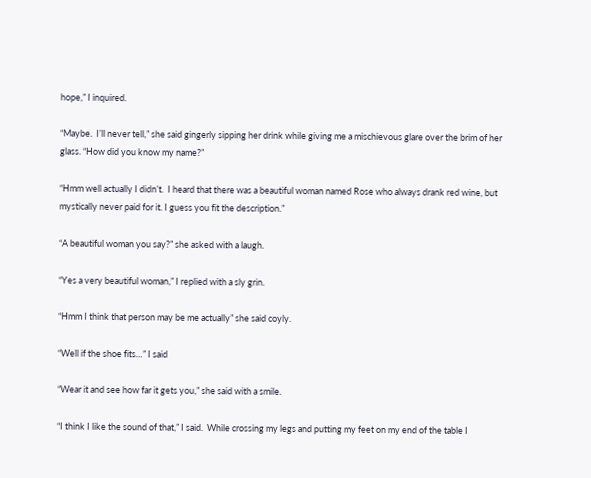hope,” I inquired.

“Maybe.  I’ll never tell,” she said gingerly sipping her drink while giving me a mischievous glare over the brim of her glass. “How did you know my name?”

“Hmm well actually I didn’t.  I heard that there was a beautiful woman named Rose who always drank red wine, but mystically never paid for it. I guess you fit the description.”

“A beautiful woman you say?” she asked with a laugh.

“Yes a very beautiful woman,” I replied with a sly grin.

“Hmm I think that person may be me actually” she said coyly.

“Well if the shoe fits…” I said

“Wear it and see how far it gets you,” she said with a smile.

“I think I like the sound of that,” I said.  While crossing my legs and putting my feet on my end of the table I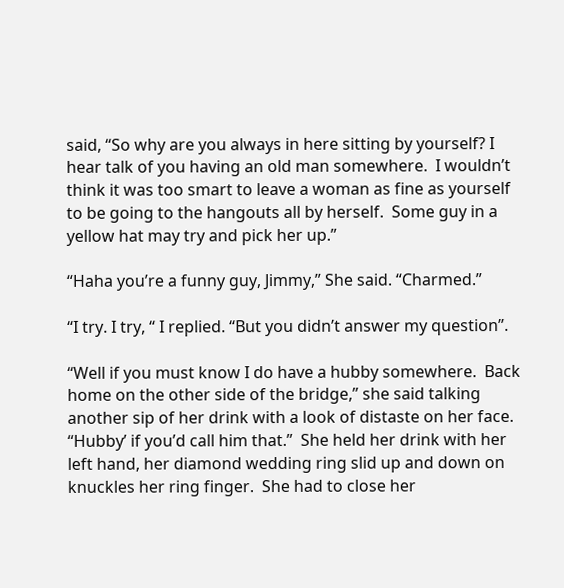said, “So why are you always in here sitting by yourself? I hear talk of you having an old man somewhere.  I wouldn’t think it was too smart to leave a woman as fine as yourself to be going to the hangouts all by herself.  Some guy in a yellow hat may try and pick her up.”

“Haha you’re a funny guy, Jimmy,” She said. “Charmed.”

“I try. I try, “ I replied. “But you didn’t answer my question”.

“Well if you must know I do have a hubby somewhere.  Back home on the other side of the bridge,” she said talking another sip of her drink with a look of distaste on her face. “Hubby’ if you’d call him that.”  She held her drink with her left hand, her diamond wedding ring slid up and down on knuckles her ring finger.  She had to close her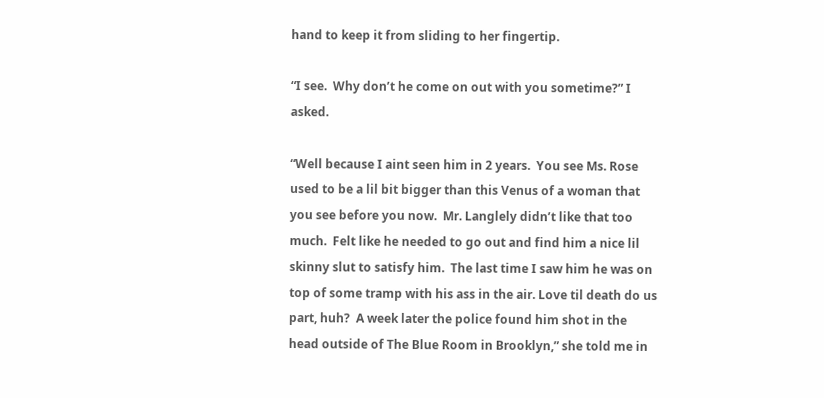hand to keep it from sliding to her fingertip.

“I see.  Why don’t he come on out with you sometime?” I asked.

“Well because I aint seen him in 2 years.  You see Ms. Rose used to be a lil bit bigger than this Venus of a woman that you see before you now.  Mr. Langlely didn’t like that too much.  Felt like he needed to go out and find him a nice lil skinny slut to satisfy him.  The last time I saw him he was on top of some tramp with his ass in the air. Love til death do us part, huh?  A week later the police found him shot in the head outside of The Blue Room in Brooklyn,” she told me in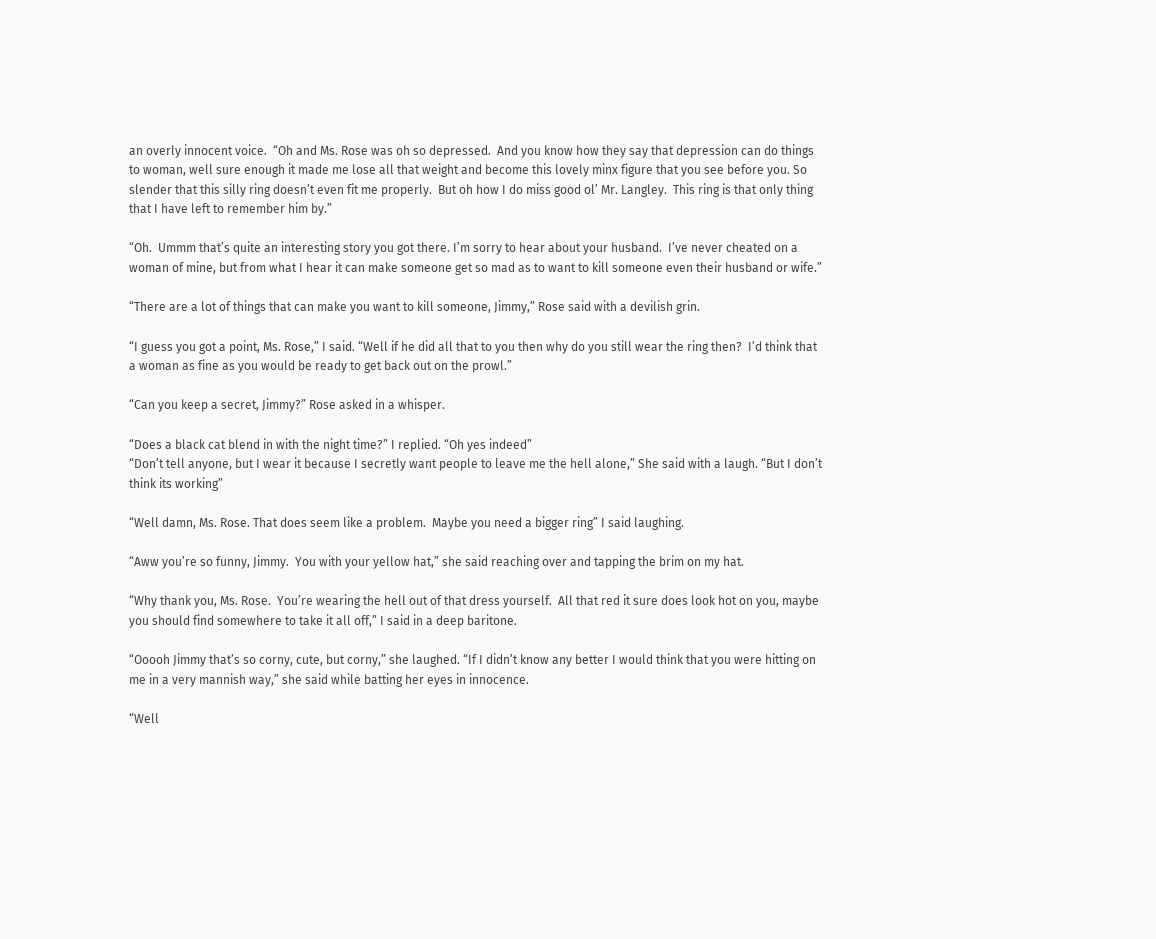an overly innocent voice.  “Oh and Ms. Rose was oh so depressed.  And you know how they say that depression can do things to woman, well sure enough it made me lose all that weight and become this lovely minx figure that you see before you. So slender that this silly ring doesn’t even fit me properly.  But oh how I do miss good ol’ Mr. Langley.  This ring is that only thing that I have left to remember him by.”

“Oh.  Ummm that’s quite an interesting story you got there. I’m sorry to hear about your husband.  I’ve never cheated on a woman of mine, but from what I hear it can make someone get so mad as to want to kill someone even their husband or wife.”

“There are a lot of things that can make you want to kill someone, Jimmy,” Rose said with a devilish grin.

“I guess you got a point, Ms. Rose,” I said. “Well if he did all that to you then why do you still wear the ring then?  I’d think that a woman as fine as you would be ready to get back out on the prowl.”

“Can you keep a secret, Jimmy?” Rose asked in a whisper.

“Does a black cat blend in with the night time?” I replied. “Oh yes indeed”
“Don’t tell anyone, but I wear it because I secretly want people to leave me the hell alone,” She said with a laugh. “But I don’t think its working”

“Well damn, Ms. Rose. That does seem like a problem.  Maybe you need a bigger ring” I said laughing.

“Aww you’re so funny, Jimmy.  You with your yellow hat,” she said reaching over and tapping the brim on my hat.

“Why thank you, Ms. Rose.  You’re wearing the hell out of that dress yourself.  All that red it sure does look hot on you, maybe you should find somewhere to take it all off,” I said in a deep baritone.

“Ooooh Jimmy that’s so corny, cute, but corny,” she laughed. “If I didn’t know any better I would think that you were hitting on me in a very mannish way,” she said while batting her eyes in innocence.

“Well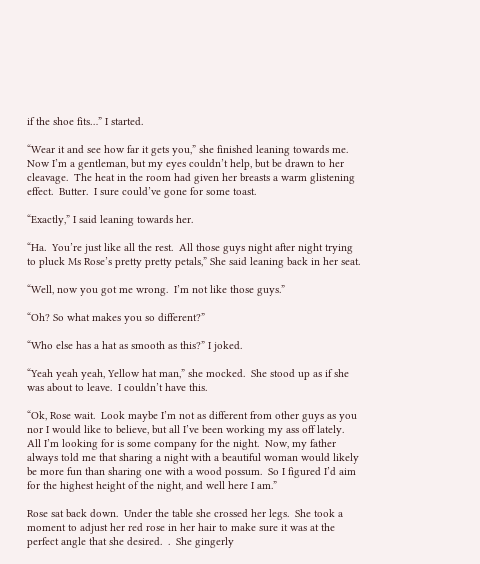if the shoe fits…” I started.

“Wear it and see how far it gets you,” she finished leaning towards me.  Now I’m a gentleman, but my eyes couldn’t help, but be drawn to her cleavage.  The heat in the room had given her breasts a warm glistening effect.  Butter.  I sure could’ve gone for some toast.

“Exactly,” I said leaning towards her.

“Ha.  You’re just like all the rest.  All those guys night after night trying to pluck Ms Rose’s pretty pretty petals,” She said leaning back in her seat.

“Well, now you got me wrong.  I’m not like those guys.”

“Oh? So what makes you so different?”

“Who else has a hat as smooth as this?” I joked.

“Yeah yeah yeah, Yellow hat man,” she mocked.  She stood up as if she was about to leave.  I couldn’t have this.

“Ok, Rose wait.  Look maybe I’m not as different from other guys as you nor I would like to believe, but all I’ve been working my ass off lately.  All I’m looking for is some company for the night.  Now, my father always told me that sharing a night with a beautiful woman would likely be more fun than sharing one with a wood possum.  So I figured I’d aim for the highest height of the night, and well here I am.”

Rose sat back down.  Under the table she crossed her legs.  She took a moment to adjust her red rose in her hair to make sure it was at the perfect angle that she desired.  .  She gingerly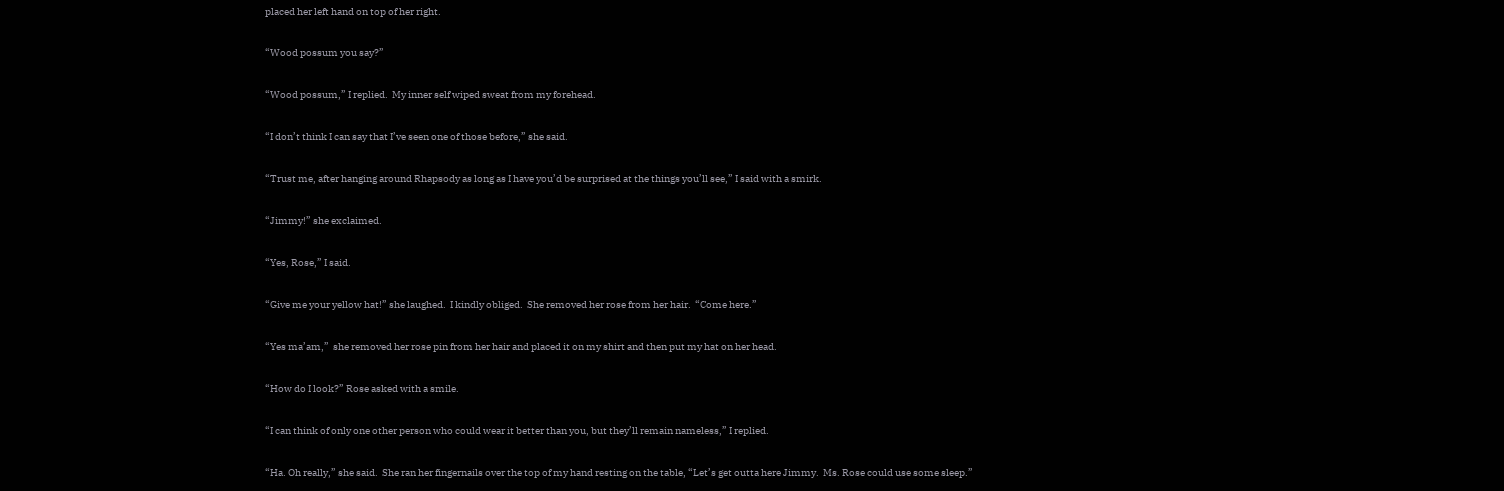placed her left hand on top of her right.

“Wood possum you say?”

“Wood possum,” I replied.  My inner self wiped sweat from my forehead.

“I don’t think I can say that I’ve seen one of those before,” she said.

“Trust me, after hanging around Rhapsody as long as I have you’d be surprised at the things you’ll see,” I said with a smirk.

“Jimmy!” she exclaimed.

“Yes, Rose,” I said.

“Give me your yellow hat!” she laughed.  I kindly obliged.  She removed her rose from her hair.  “Come here.”

“Yes ma’am,”  she removed her rose pin from her hair and placed it on my shirt and then put my hat on her head.

“How do I look?” Rose asked with a smile.

“I can think of only one other person who could wear it better than you, but they’ll remain nameless,” I replied.

“Ha. Oh really,” she said.  She ran her fingernails over the top of my hand resting on the table, “Let’s get outta here Jimmy.  Ms. Rose could use some sleep.”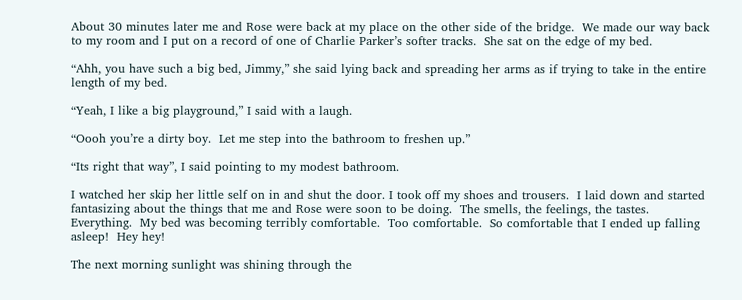About 30 minutes later me and Rose were back at my place on the other side of the bridge.  We made our way back to my room and I put on a record of one of Charlie Parker’s softer tracks.  She sat on the edge of my bed.

“Ahh, you have such a big bed, Jimmy,” she said lying back and spreading her arms as if trying to take in the entire length of my bed.

“Yeah, I like a big playground,” I said with a laugh.

“Oooh you’re a dirty boy.  Let me step into the bathroom to freshen up.”

“Its right that way”, I said pointing to my modest bathroom.

I watched her skip her little self on in and shut the door. I took off my shoes and trousers.  I laid down and started fantasizing about the things that me and Rose were soon to be doing.  The smells, the feelings, the tastes.  Everything.  My bed was becoming terribly comfortable.  Too comfortable.  So comfortable that I ended up falling asleep!  Hey hey!

The next morning sunlight was shining through the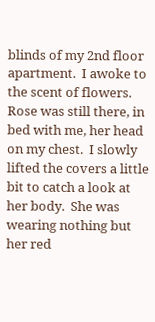blinds of my 2nd floor apartment.  I awoke to the scent of flowers.  Rose was still there, in bed with me, her head on my chest.  I slowly lifted the covers a little bit to catch a look at her body.  She was wearing nothing but her red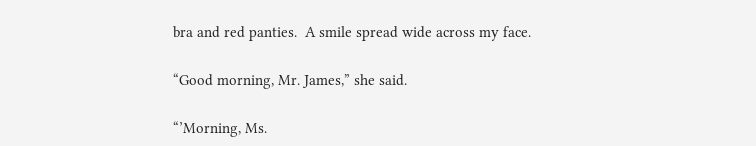bra and red panties.  A smile spread wide across my face.

“Good morning, Mr. James,” she said.

“’Morning, Ms.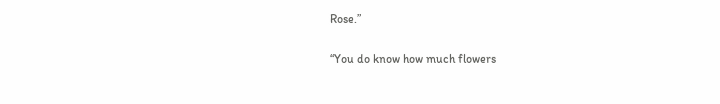Rose.”

“You do know how much flowers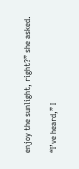enjoy the sunlight, right?” she asked.

“I’ve heard,” I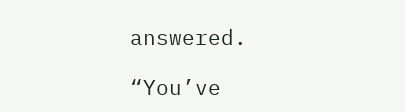answered.

“You’ve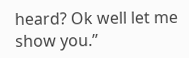heard? Ok well let me show you.”